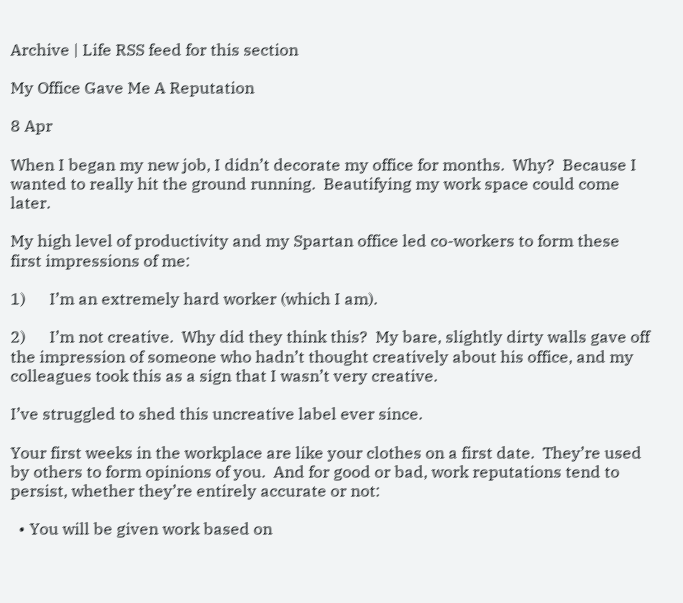Archive | Life RSS feed for this section

My Office Gave Me A Reputation

8 Apr

When I began my new job, I didn’t decorate my office for months.  Why?  Because I wanted to really hit the ground running.  Beautifying my work space could come later.

My high level of productivity and my Spartan office led co-workers to form these first impressions of me:

1)      I’m an extremely hard worker (which I am).

2)      I’m not creative.  Why did they think this?  My bare, slightly dirty walls gave off the impression of someone who hadn’t thought creatively about his office, and my colleagues took this as a sign that I wasn’t very creative.

I’ve struggled to shed this uncreative label ever since.

Your first weeks in the workplace are like your clothes on a first date.  They’re used by others to form opinions of you.  And for good or bad, work reputations tend to persist, whether they’re entirely accurate or not:

  • You will be given work based on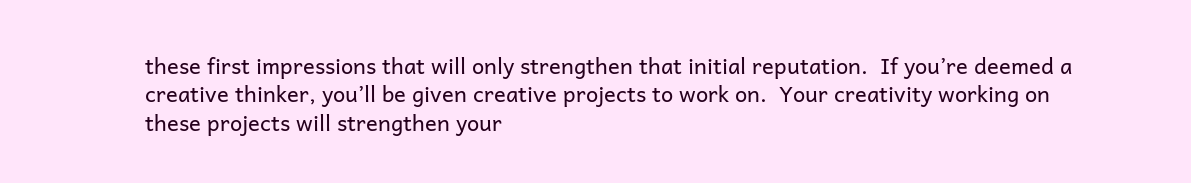these first impressions that will only strengthen that initial reputation.  If you’re deemed a creative thinker, you’ll be given creative projects to work on.  Your creativity working on these projects will strengthen your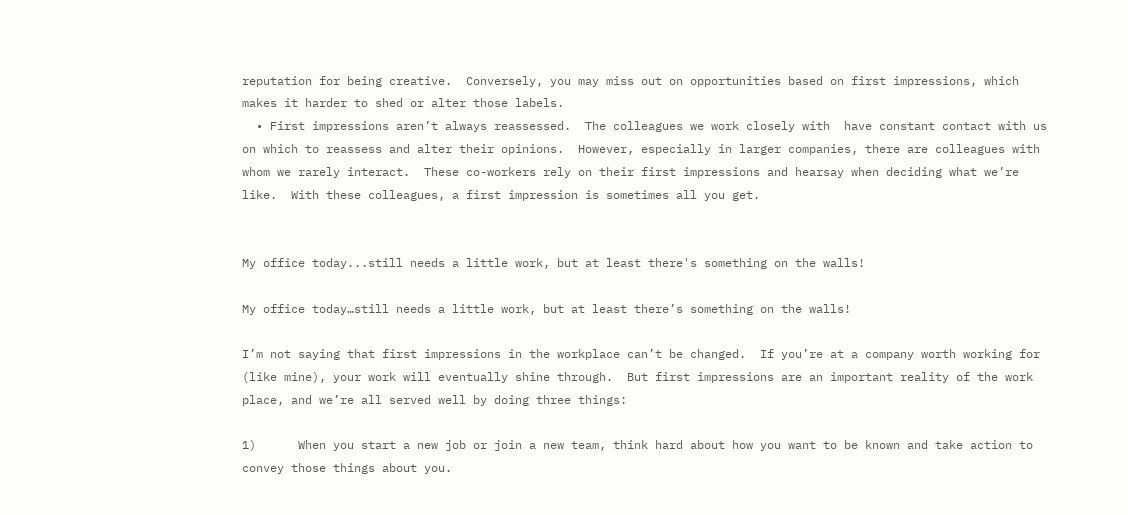reputation for being creative.  Conversely, you may miss out on opportunities based on first impressions, which makes it harder to shed or alter those labels.
  • First impressions aren’t always reassessed.  The colleagues we work closely with  have constant contact with us on which to reassess and alter their opinions.  However, especially in larger companies, there are colleagues with whom we rarely interact.  These co-workers rely on their first impressions and hearsay when deciding what we’re like.  With these colleagues, a first impression is sometimes all you get.


My office today...still needs a little work, but at least there's something on the walls!

My office today…still needs a little work, but at least there’s something on the walls!

I’m not saying that first impressions in the workplace can’t be changed.  If you’re at a company worth working for (like mine), your work will eventually shine through.  But first impressions are an important reality of the work place, and we’re all served well by doing three things:

1)      When you start a new job or join a new team, think hard about how you want to be known and take action to convey those things about you.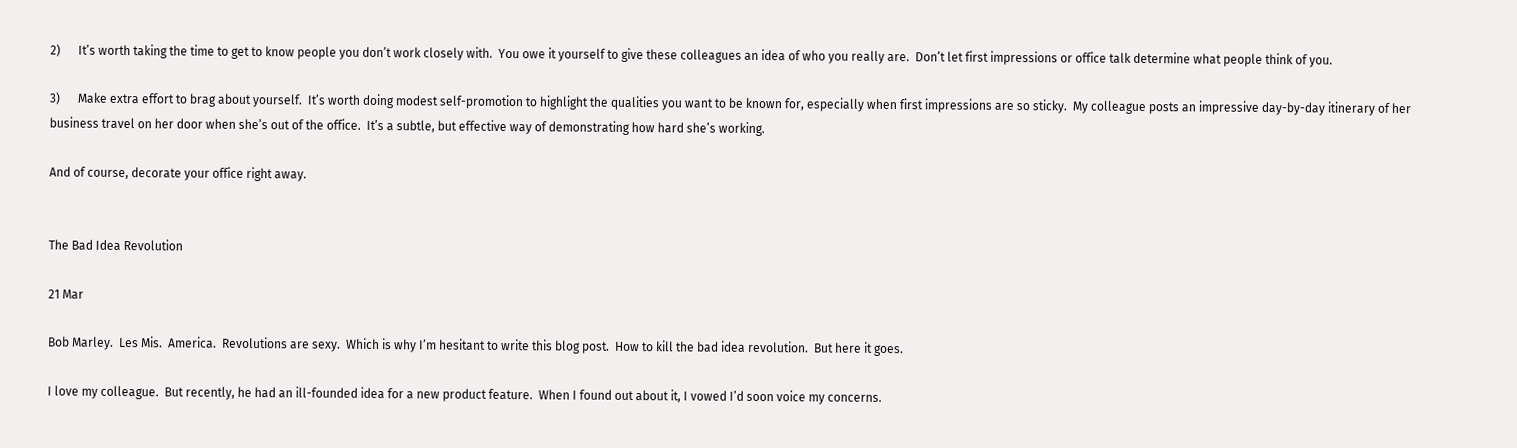2)      It’s worth taking the time to get to know people you don’t work closely with.  You owe it yourself to give these colleagues an idea of who you really are.  Don’t let first impressions or office talk determine what people think of you.

3)      Make extra effort to brag about yourself.  It’s worth doing modest self-promotion to highlight the qualities you want to be known for, especially when first impressions are so sticky.  My colleague posts an impressive day-by-day itinerary of her business travel on her door when she’s out of the office.  It’s a subtle, but effective way of demonstrating how hard she’s working.

And of course, decorate your office right away.


The Bad Idea Revolution

21 Mar

Bob Marley.  Les Mis.  America.  Revolutions are sexy.  Which is why I’m hesitant to write this blog post.  How to kill the bad idea revolution.  But here it goes.

I love my colleague.  But recently, he had an ill-founded idea for a new product feature.  When I found out about it, I vowed I’d soon voice my concerns.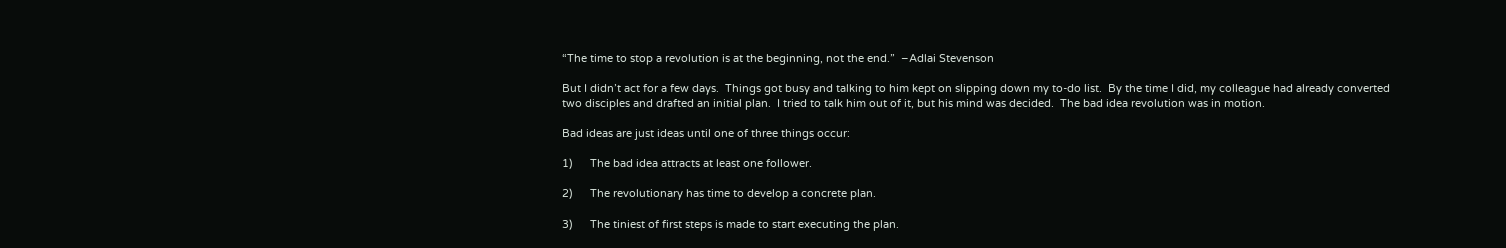“The time to stop a revolution is at the beginning, not the end.”  –Adlai Stevenson

But I didn’t act for a few days.  Things got busy and talking to him kept on slipping down my to-do list.  By the time I did, my colleague had already converted two disciples and drafted an initial plan.  I tried to talk him out of it, but his mind was decided.  The bad idea revolution was in motion.

Bad ideas are just ideas until one of three things occur:

1)      The bad idea attracts at least one follower.

2)      The revolutionary has time to develop a concrete plan.

3)      The tiniest of first steps is made to start executing the plan.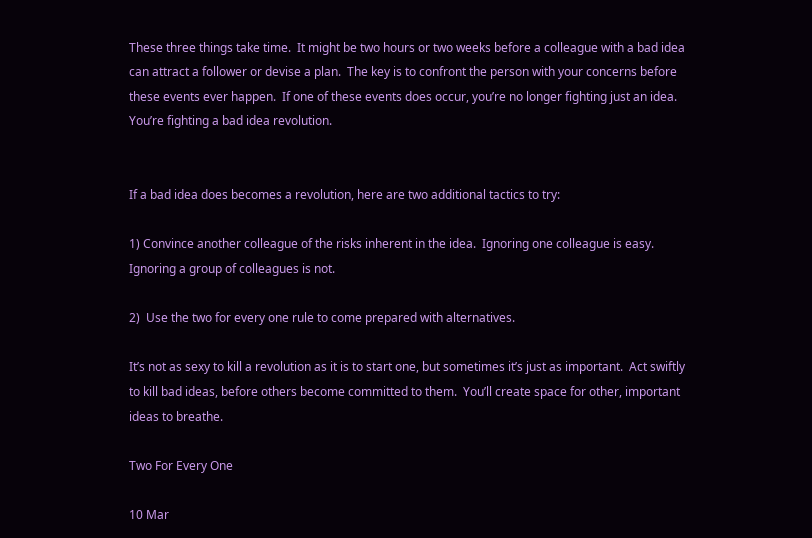These three things take time.  It might be two hours or two weeks before a colleague with a bad idea can attract a follower or devise a plan.  The key is to confront the person with your concerns before these events ever happen.  If one of these events does occur, you’re no longer fighting just an idea.  You’re fighting a bad idea revolution.


If a bad idea does becomes a revolution, here are two additional tactics to try:

1) Convince another colleague of the risks inherent in the idea.  Ignoring one colleague is easy.  Ignoring a group of colleagues is not.

2)  Use the two for every one rule to come prepared with alternatives.

It’s not as sexy to kill a revolution as it is to start one, but sometimes it’s just as important.  Act swiftly to kill bad ideas, before others become committed to them.  You’ll create space for other, important ideas to breathe.

Two For Every One

10 Mar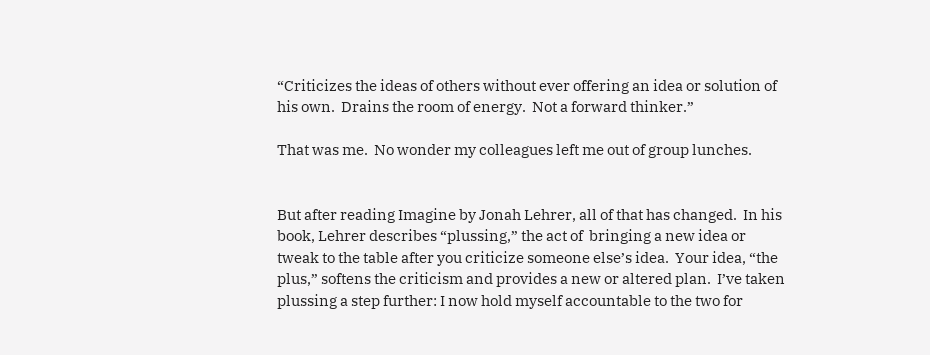“Criticizes the ideas of others without ever offering an idea or solution of his own.  Drains the room of energy.  Not a forward thinker.”

That was me.  No wonder my colleagues left me out of group lunches.


But after reading Imagine by Jonah Lehrer, all of that has changed.  In his book, Lehrer describes “plussing,” the act of  bringing a new idea or tweak to the table after you criticize someone else’s idea.  Your idea, “the plus,” softens the criticism and provides a new or altered plan.  I’ve taken plussing a step further: I now hold myself accountable to the two for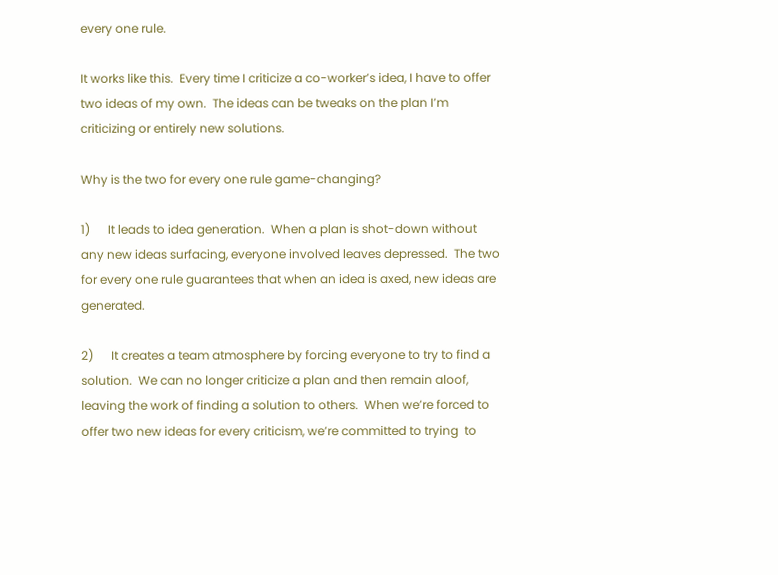every one rule.

It works like this.  Every time I criticize a co-worker’s idea, I have to offer two ideas of my own.  The ideas can be tweaks on the plan I’m criticizing or entirely new solutions.

Why is the two for every one rule game-changing?

1)      It leads to idea generation.  When a plan is shot-down without any new ideas surfacing, everyone involved leaves depressed.  The two for every one rule guarantees that when an idea is axed, new ideas are generated.

2)      It creates a team atmosphere by forcing everyone to try to find a solution.  We can no longer criticize a plan and then remain aloof, leaving the work of finding a solution to others.  When we’re forced to offer two new ideas for every criticism, we’re committed to trying  to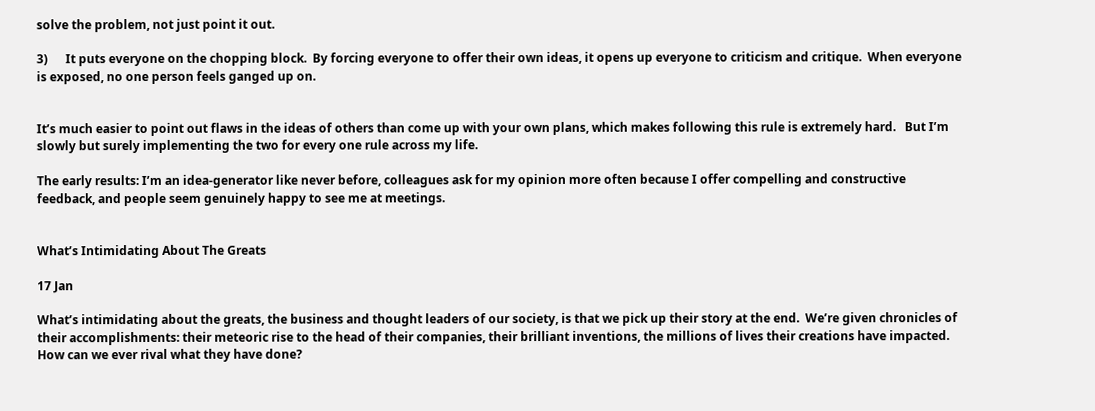solve the problem, not just point it out.

3)      It puts everyone on the chopping block.  By forcing everyone to offer their own ideas, it opens up everyone to criticism and critique.  When everyone is exposed, no one person feels ganged up on.


It’s much easier to point out flaws in the ideas of others than come up with your own plans, which makes following this rule is extremely hard.   But I’m slowly but surely implementing the two for every one rule across my life.

The early results: I’m an idea-generator like never before, colleagues ask for my opinion more often because I offer compelling and constructive feedback, and people seem genuinely happy to see me at meetings.


What’s Intimidating About The Greats

17 Jan

What’s intimidating about the greats, the business and thought leaders of our society, is that we pick up their story at the end.  We’re given chronicles of their accomplishments: their meteoric rise to the head of their companies, their brilliant inventions, the millions of lives their creations have impacted.  How can we ever rival what they have done?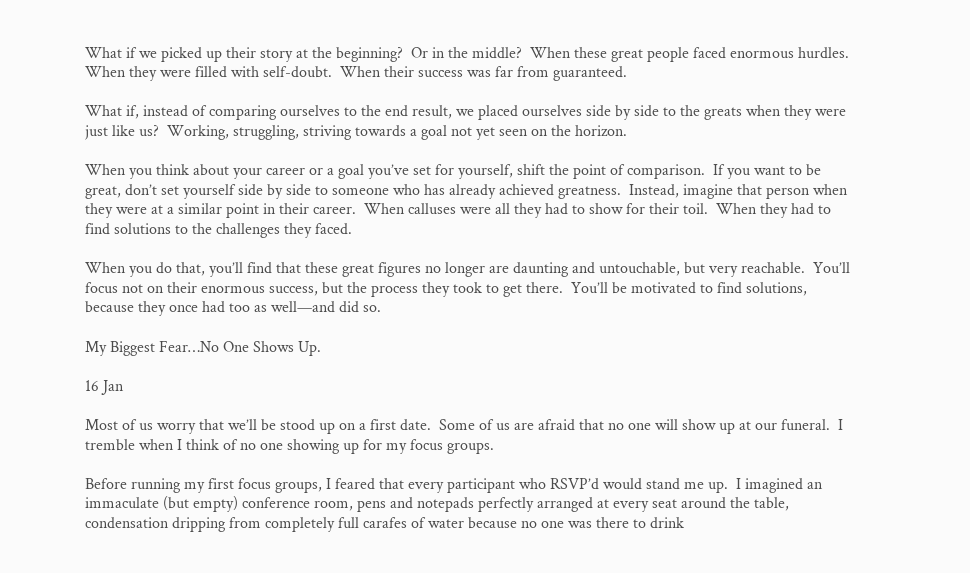What if we picked up their story at the beginning?  Or in the middle?  When these great people faced enormous hurdles.  When they were filled with self-doubt.  When their success was far from guaranteed.

What if, instead of comparing ourselves to the end result, we placed ourselves side by side to the greats when they were just like us?  Working, struggling, striving towards a goal not yet seen on the horizon.

When you think about your career or a goal you’ve set for yourself, shift the point of comparison.  If you want to be great, don’t set yourself side by side to someone who has already achieved greatness.  Instead, imagine that person when they were at a similar point in their career.  When calluses were all they had to show for their toil.  When they had to find solutions to the challenges they faced.

When you do that, you’ll find that these great figures no longer are daunting and untouchable, but very reachable.  You’ll focus not on their enormous success, but the process they took to get there.  You’ll be motivated to find solutions, because they once had too as well—and did so.

My Biggest Fear…No One Shows Up.

16 Jan

Most of us worry that we’ll be stood up on a first date.  Some of us are afraid that no one will show up at our funeral.  I tremble when I think of no one showing up for my focus groups.

Before running my first focus groups, I feared that every participant who RSVP’d would stand me up.  I imagined an immaculate (but empty) conference room, pens and notepads perfectly arranged at every seat around the table, condensation dripping from completely full carafes of water because no one was there to drink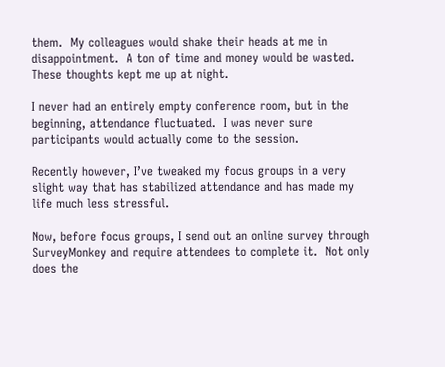them.  My colleagues would shake their heads at me in disappointment.  A ton of time and money would be wasted.  These thoughts kept me up at night.

I never had an entirely empty conference room, but in the beginning, attendance fluctuated.  I was never sure participants would actually come to the session.

Recently however, I’ve tweaked my focus groups in a very slight way that has stabilized attendance and has made my life much less stressful.

Now, before focus groups, I send out an online survey through SurveyMonkey and require attendees to complete it.  Not only does the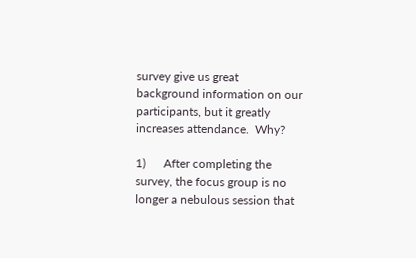survey give us great background information on our participants, but it greatly increases attendance.  Why?

1)      After completing the survey, the focus group is no longer a nebulous session that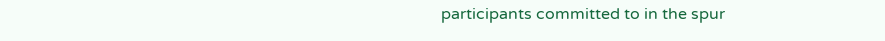participants committed to in the spur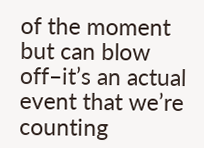of the moment but can blow off–it’s an actual event that we’re counting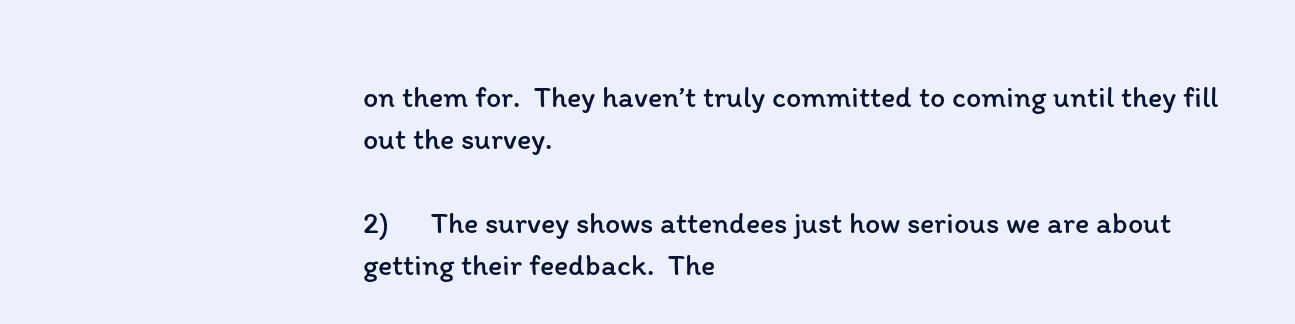on them for.  They haven’t truly committed to coming until they fill out the survey.

2)      The survey shows attendees just how serious we are about getting their feedback.  The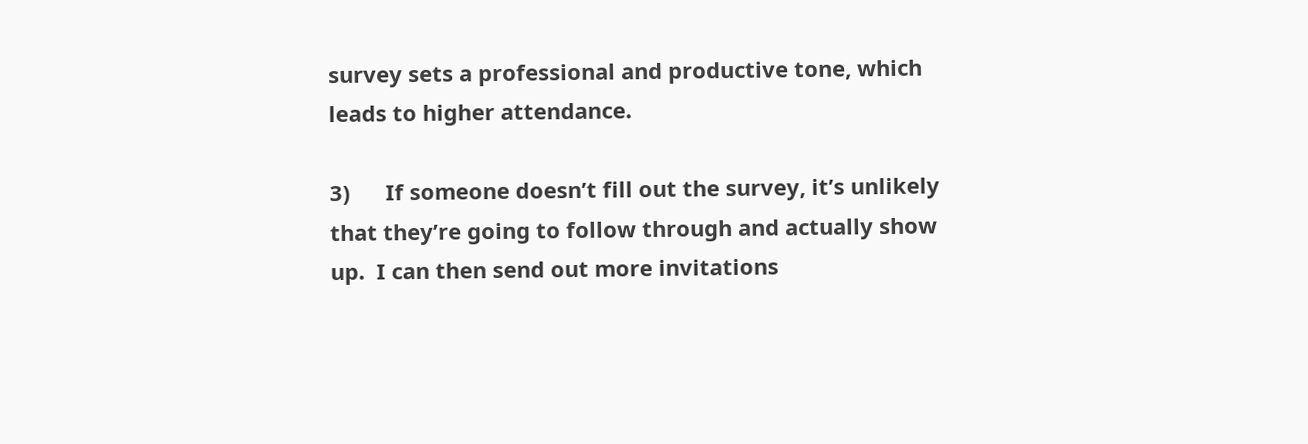survey sets a professional and productive tone, which leads to higher attendance.

3)      If someone doesn’t fill out the survey, it’s unlikely that they’re going to follow through and actually show up.  I can then send out more invitations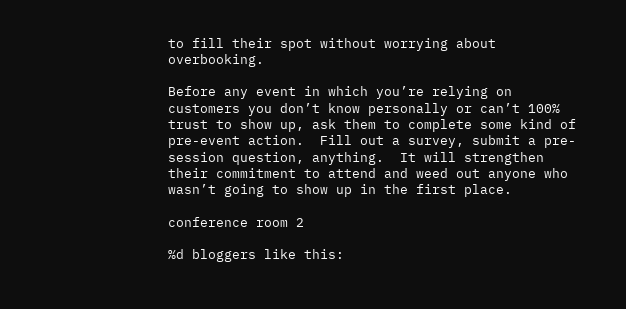to fill their spot without worrying about overbooking.

Before any event in which you’re relying on customers you don’t know personally or can’t 100% trust to show up, ask them to complete some kind of pre-event action.  Fill out a survey, submit a pre-session question, anything.  It will strengthen their commitment to attend and weed out anyone who wasn’t going to show up in the first place.

conference room 2

%d bloggers like this: